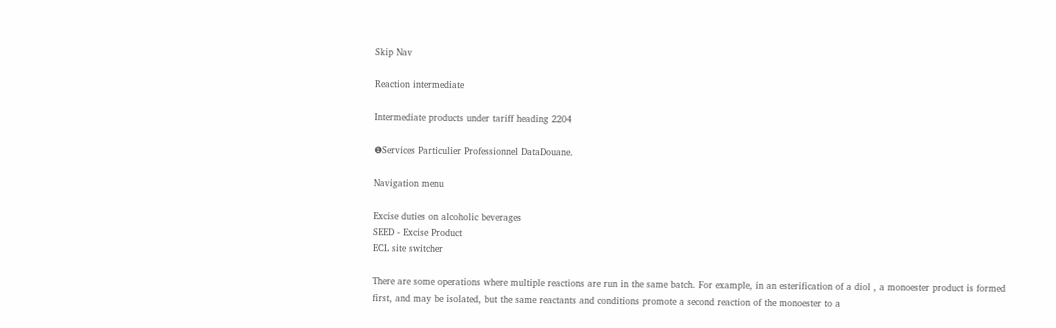Skip Nav

Reaction intermediate

Intermediate products under tariff heading 2204

❶Services Particulier Professionnel DataDouane.

Navigation menu

Excise duties on alcoholic beverages
SEED - Excise Product
ECL site switcher

There are some operations where multiple reactions are run in the same batch. For example, in an esterification of a diol , a monoester product is formed first, and may be isolated, but the same reactants and conditions promote a second reaction of the monoester to a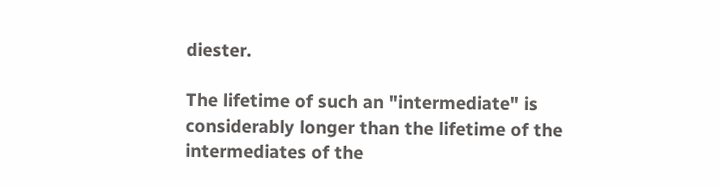diester.

The lifetime of such an "intermediate" is considerably longer than the lifetime of the intermediates of the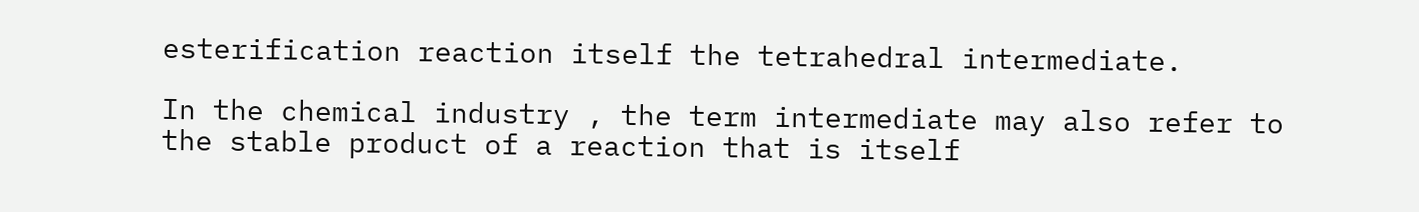esterification reaction itself the tetrahedral intermediate.

In the chemical industry , the term intermediate may also refer to the stable product of a reaction that is itself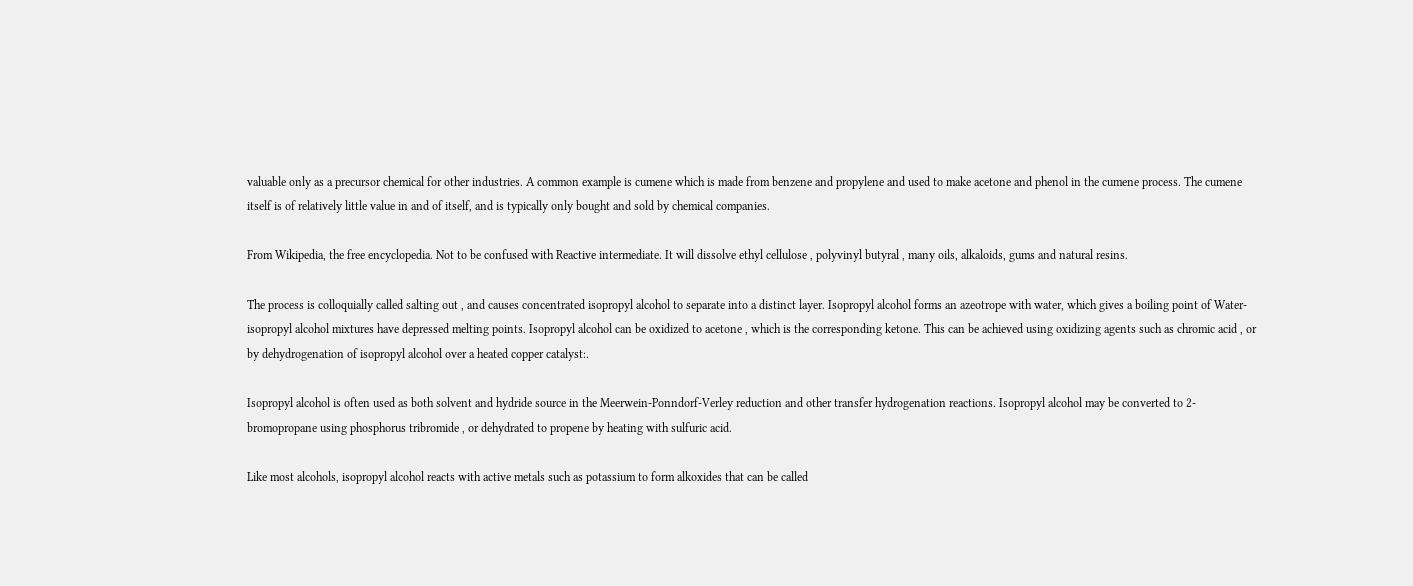valuable only as a precursor chemical for other industries. A common example is cumene which is made from benzene and propylene and used to make acetone and phenol in the cumene process. The cumene itself is of relatively little value in and of itself, and is typically only bought and sold by chemical companies.

From Wikipedia, the free encyclopedia. Not to be confused with Reactive intermediate. It will dissolve ethyl cellulose , polyvinyl butyral , many oils, alkaloids, gums and natural resins.

The process is colloquially called salting out , and causes concentrated isopropyl alcohol to separate into a distinct layer. Isopropyl alcohol forms an azeotrope with water, which gives a boiling point of Water-isopropyl alcohol mixtures have depressed melting points. Isopropyl alcohol can be oxidized to acetone , which is the corresponding ketone. This can be achieved using oxidizing agents such as chromic acid , or by dehydrogenation of isopropyl alcohol over a heated copper catalyst:.

Isopropyl alcohol is often used as both solvent and hydride source in the Meerwein-Ponndorf-Verley reduction and other transfer hydrogenation reactions. Isopropyl alcohol may be converted to 2-bromopropane using phosphorus tribromide , or dehydrated to propene by heating with sulfuric acid.

Like most alcohols, isopropyl alcohol reacts with active metals such as potassium to form alkoxides that can be called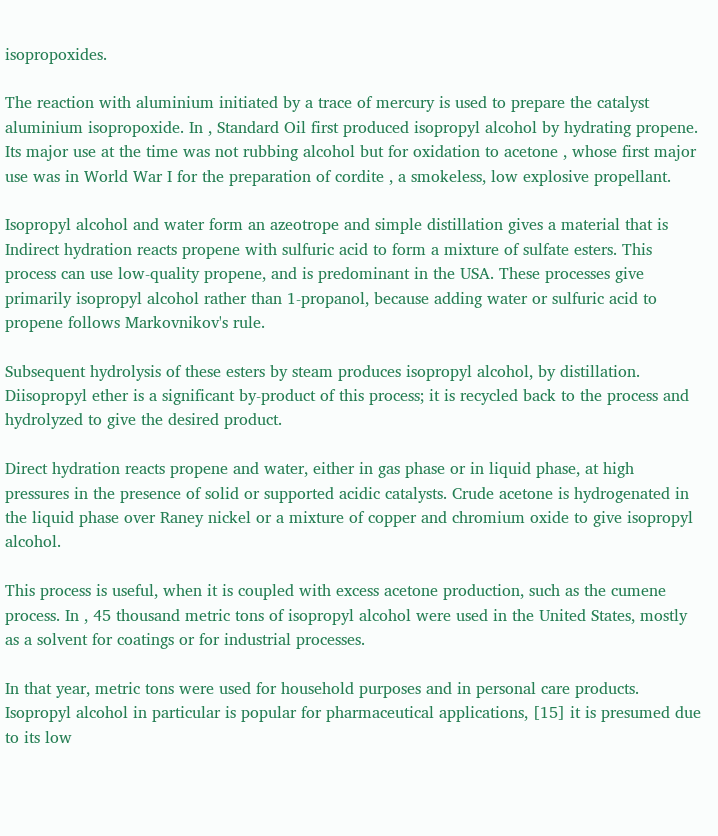isopropoxides.

The reaction with aluminium initiated by a trace of mercury is used to prepare the catalyst aluminium isopropoxide. In , Standard Oil first produced isopropyl alcohol by hydrating propene. Its major use at the time was not rubbing alcohol but for oxidation to acetone , whose first major use was in World War I for the preparation of cordite , a smokeless, low explosive propellant.

Isopropyl alcohol and water form an azeotrope and simple distillation gives a material that is Indirect hydration reacts propene with sulfuric acid to form a mixture of sulfate esters. This process can use low-quality propene, and is predominant in the USA. These processes give primarily isopropyl alcohol rather than 1-propanol, because adding water or sulfuric acid to propene follows Markovnikov's rule.

Subsequent hydrolysis of these esters by steam produces isopropyl alcohol, by distillation. Diisopropyl ether is a significant by-product of this process; it is recycled back to the process and hydrolyzed to give the desired product.

Direct hydration reacts propene and water, either in gas phase or in liquid phase, at high pressures in the presence of solid or supported acidic catalysts. Crude acetone is hydrogenated in the liquid phase over Raney nickel or a mixture of copper and chromium oxide to give isopropyl alcohol.

This process is useful, when it is coupled with excess acetone production, such as the cumene process. In , 45 thousand metric tons of isopropyl alcohol were used in the United States, mostly as a solvent for coatings or for industrial processes.

In that year, metric tons were used for household purposes and in personal care products. Isopropyl alcohol in particular is popular for pharmaceutical applications, [15] it is presumed due to its low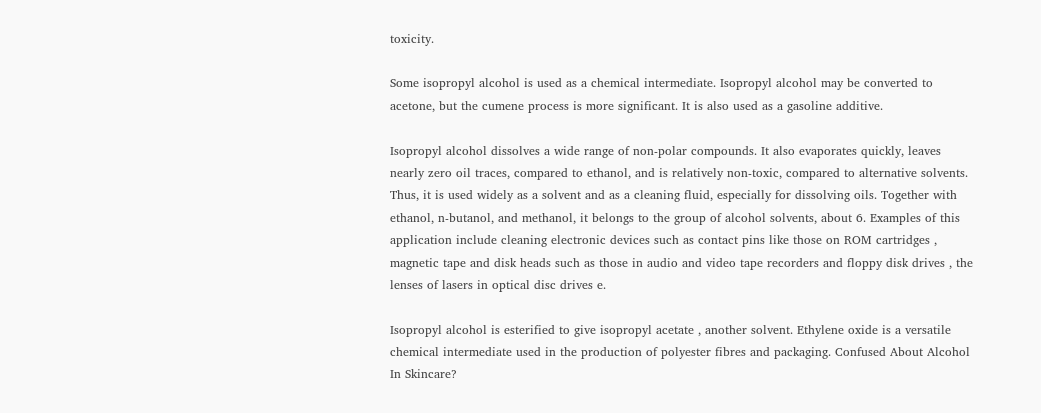toxicity.

Some isopropyl alcohol is used as a chemical intermediate. Isopropyl alcohol may be converted to acetone, but the cumene process is more significant. It is also used as a gasoline additive.

Isopropyl alcohol dissolves a wide range of non-polar compounds. It also evaporates quickly, leaves nearly zero oil traces, compared to ethanol, and is relatively non-toxic, compared to alternative solvents. Thus, it is used widely as a solvent and as a cleaning fluid, especially for dissolving oils. Together with ethanol, n-butanol, and methanol, it belongs to the group of alcohol solvents, about 6. Examples of this application include cleaning electronic devices such as contact pins like those on ROM cartridges , magnetic tape and disk heads such as those in audio and video tape recorders and floppy disk drives , the lenses of lasers in optical disc drives e.

Isopropyl alcohol is esterified to give isopropyl acetate , another solvent. Ethylene oxide is a versatile chemical intermediate used in the production of polyester fibres and packaging. Confused About Alcohol In Skincare?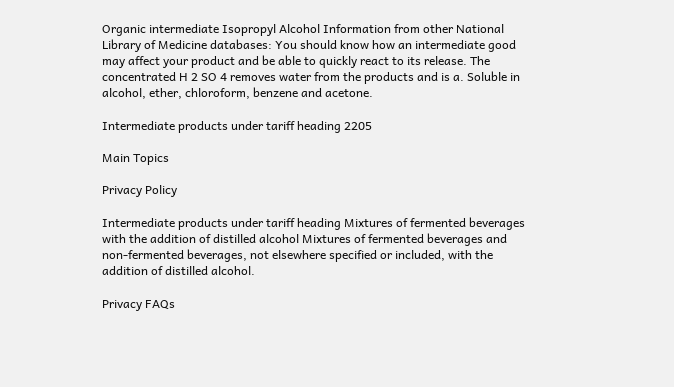Organic intermediate Isopropyl Alcohol Information from other National Library of Medicine databases: You should know how an intermediate good may affect your product and be able to quickly react to its release. The concentrated H 2 SO 4 removes water from the products and is a. Soluble in alcohol, ether, chloroform, benzene and acetone.

Intermediate products under tariff heading 2205

Main Topics

Privacy Policy

Intermediate products under tariff heading Mixtures of fermented beverages with the addition of distilled alcohol Mixtures of fermented beverages and non-fermented beverages, not elsewhere specified or included, with the addition of distilled alcohol.

Privacy FAQs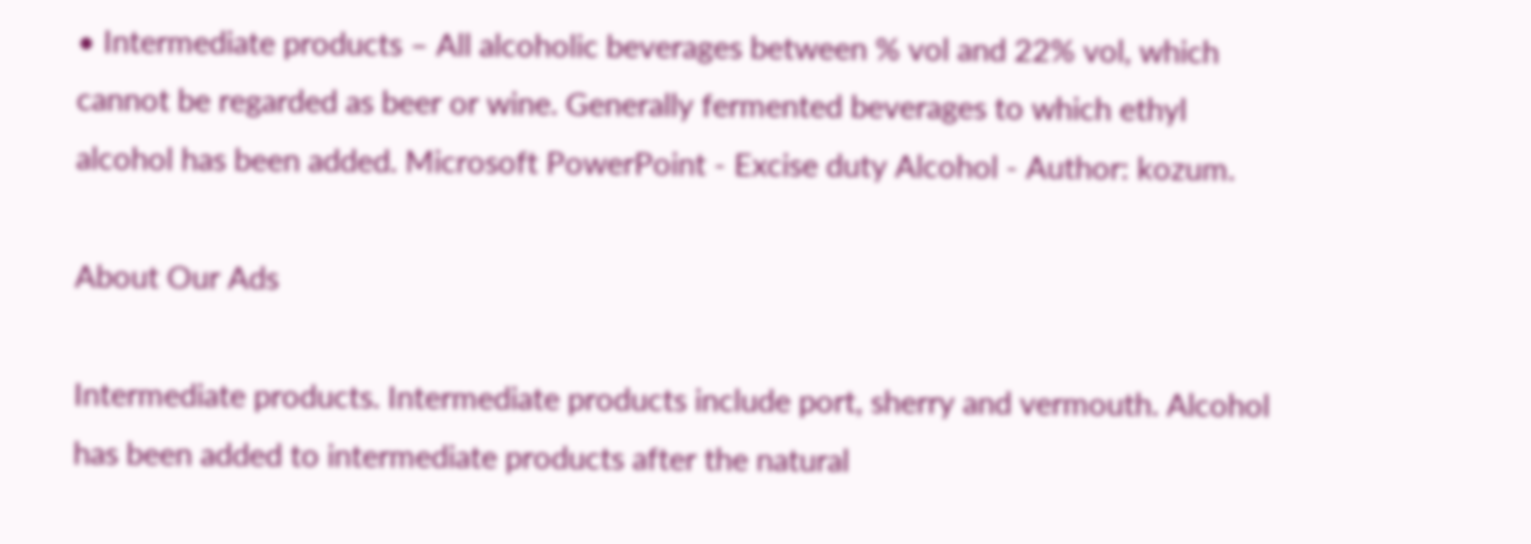• Intermediate products – All alcoholic beverages between % vol and 22% vol, which cannot be regarded as beer or wine. Generally fermented beverages to which ethyl alcohol has been added. Microsoft PowerPoint - Excise duty Alcohol - Author: kozum.

About Our Ads

Intermediate products. Intermediate products include port, sherry and vermouth. Alcohol has been added to intermediate products after the natural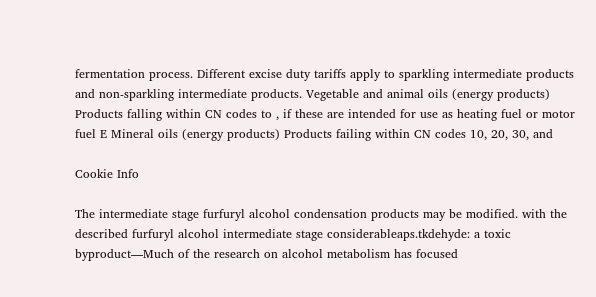fermentation process. Different excise duty tariffs apply to sparkling intermediate products and non-sparkling intermediate products. Vegetable and animal oils (energy products) Products falling within CN codes to , if these are intended for use as heating fuel or motor fuel E Mineral oils (energy products) Products failing within CN codes 10, 20, 30, and

Cookie Info

The intermediate stage furfuryl alcohol condensation products may be modified. with the described furfuryl alcohol intermediate stage considerableaps.tkdehyde: a toxic byproduct—Much of the research on alcohol metabolism has focused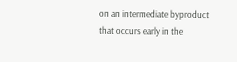on an intermediate byproduct that occurs early in the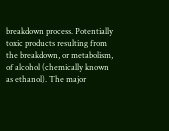breakdown process. Potentially toxic products resulting from the breakdown, or metabolism, of alcohol (chemically known as ethanol). The major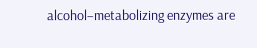alcohol–metabolizing enzymes are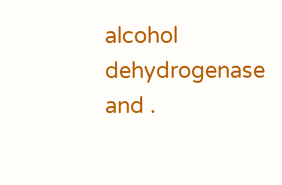alcohol dehydrogenase and .